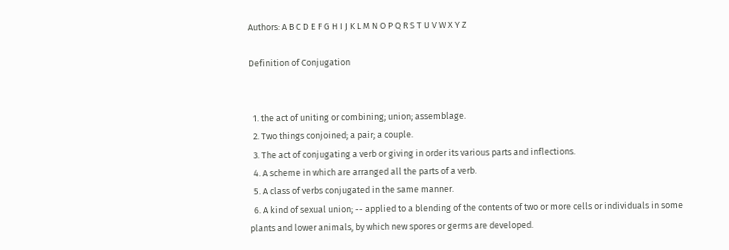Authors: A B C D E F G H I J K L M N O P Q R S T U V W X Y Z

Definition of Conjugation


  1. the act of uniting or combining; union; assemblage.
  2. Two things conjoined; a pair; a couple.
  3. The act of conjugating a verb or giving in order its various parts and inflections.
  4. A scheme in which are arranged all the parts of a verb.
  5. A class of verbs conjugated in the same manner.
  6. A kind of sexual union; -- applied to a blending of the contents of two or more cells or individuals in some plants and lower animals, by which new spores or germs are developed.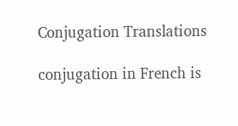Conjugation Translations

conjugation in French is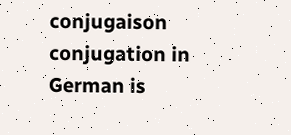conjugaison
conjugation in German is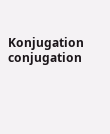Konjugation
conjugation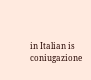in Italian is coniugazione